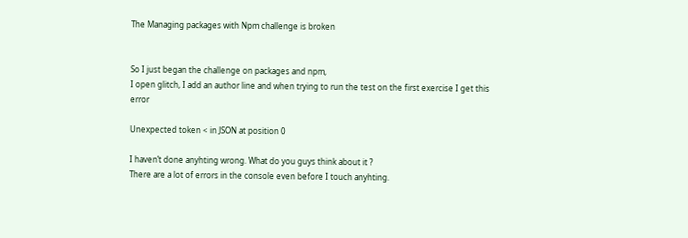The Managing packages with Npm challenge is broken


So I just began the challenge on packages and npm,
I open glitch, I add an author line and when trying to run the test on the first exercise I get this error

Unexpected token < in JSON at position 0

I haven’t done anyhting wrong. What do you guys think about it ?
There are a lot of errors in the console even before I touch anyhting.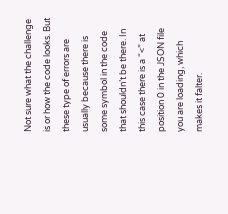Not sure what the challenge is or how the code looks. But these type of errors are usually because there is some symbol in the code that shouldn’t be there. In this case there is a “<” at position 0 in the JSON file you are loading, which makes it falter.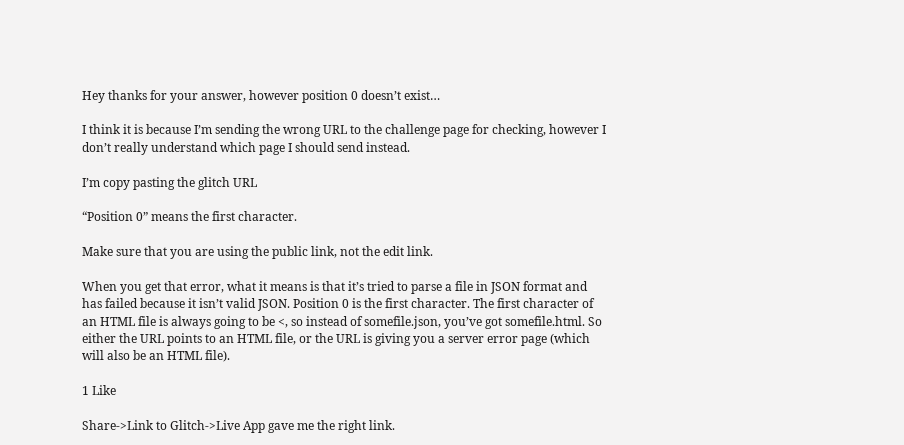Hey thanks for your answer, however position 0 doesn’t exist…

I think it is because I’m sending the wrong URL to the challenge page for checking, however I don’t really understand which page I should send instead.

I’m copy pasting the glitch URL

“Position 0” means the first character.

Make sure that you are using the public link, not the edit link.

When you get that error, what it means is that it’s tried to parse a file in JSON format and has failed because it isn’t valid JSON. Position 0 is the first character. The first character of an HTML file is always going to be <, so instead of somefile.json, you’ve got somefile.html. So either the URL points to an HTML file, or the URL is giving you a server error page (which will also be an HTML file).

1 Like

Share->Link to Glitch->Live App gave me the right link.